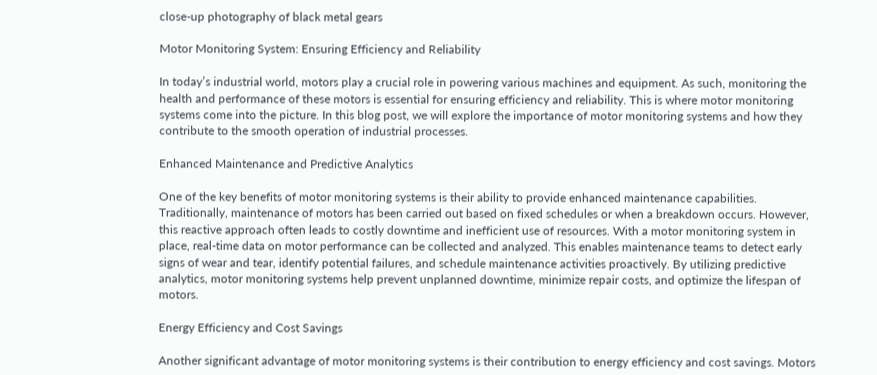close-up photography of black metal gears

Motor Monitoring System: Ensuring Efficiency and Reliability

In today’s industrial world, motors play a crucial role in powering various machines and equipment. As such, monitoring the health and performance of these motors is essential for ensuring efficiency and reliability. This is where motor monitoring systems come into the picture. In this blog post, we will explore the importance of motor monitoring systems and how they contribute to the smooth operation of industrial processes.

Enhanced Maintenance and Predictive Analytics

One of the key benefits of motor monitoring systems is their ability to provide enhanced maintenance capabilities. Traditionally, maintenance of motors has been carried out based on fixed schedules or when a breakdown occurs. However, this reactive approach often leads to costly downtime and inefficient use of resources. With a motor monitoring system in place, real-time data on motor performance can be collected and analyzed. This enables maintenance teams to detect early signs of wear and tear, identify potential failures, and schedule maintenance activities proactively. By utilizing predictive analytics, motor monitoring systems help prevent unplanned downtime, minimize repair costs, and optimize the lifespan of motors.

Energy Efficiency and Cost Savings

Another significant advantage of motor monitoring systems is their contribution to energy efficiency and cost savings. Motors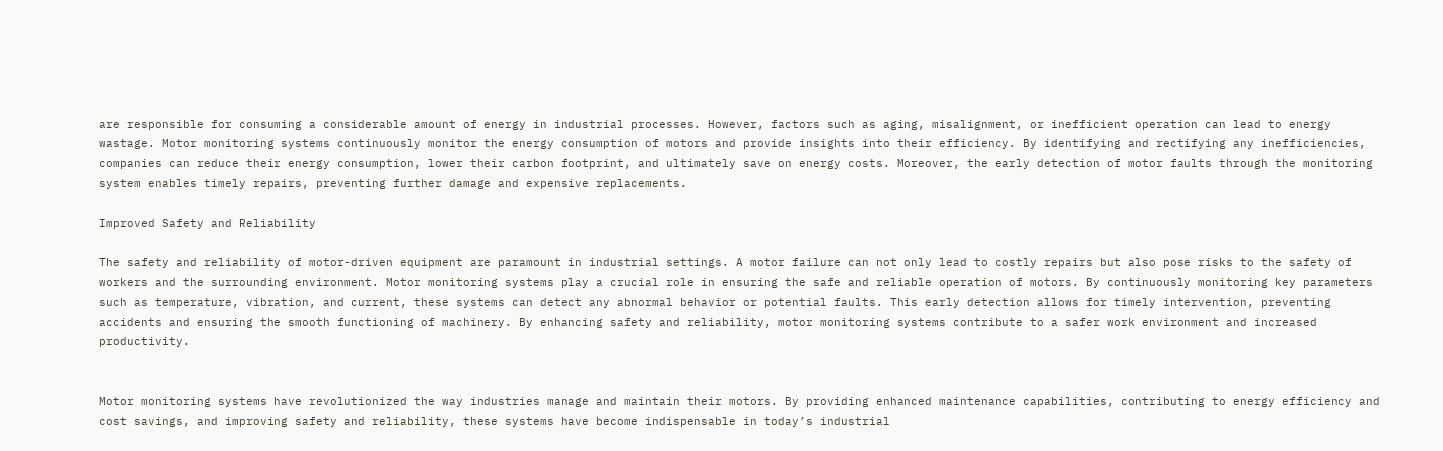are responsible for consuming a considerable amount of energy in industrial processes. However, factors such as aging, misalignment, or inefficient operation can lead to energy wastage. Motor monitoring systems continuously monitor the energy consumption of motors and provide insights into their efficiency. By identifying and rectifying any inefficiencies, companies can reduce their energy consumption, lower their carbon footprint, and ultimately save on energy costs. Moreover, the early detection of motor faults through the monitoring system enables timely repairs, preventing further damage and expensive replacements.

Improved Safety and Reliability

The safety and reliability of motor-driven equipment are paramount in industrial settings. A motor failure can not only lead to costly repairs but also pose risks to the safety of workers and the surrounding environment. Motor monitoring systems play a crucial role in ensuring the safe and reliable operation of motors. By continuously monitoring key parameters such as temperature, vibration, and current, these systems can detect any abnormal behavior or potential faults. This early detection allows for timely intervention, preventing accidents and ensuring the smooth functioning of machinery. By enhancing safety and reliability, motor monitoring systems contribute to a safer work environment and increased productivity.


Motor monitoring systems have revolutionized the way industries manage and maintain their motors. By providing enhanced maintenance capabilities, contributing to energy efficiency and cost savings, and improving safety and reliability, these systems have become indispensable in today’s industrial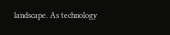landscape. As technology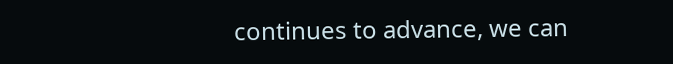continues to advance, we can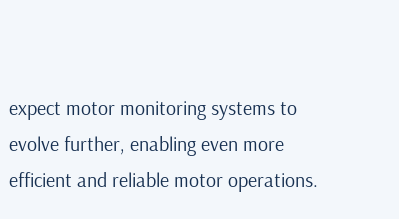expect motor monitoring systems to evolve further, enabling even more efficient and reliable motor operations.